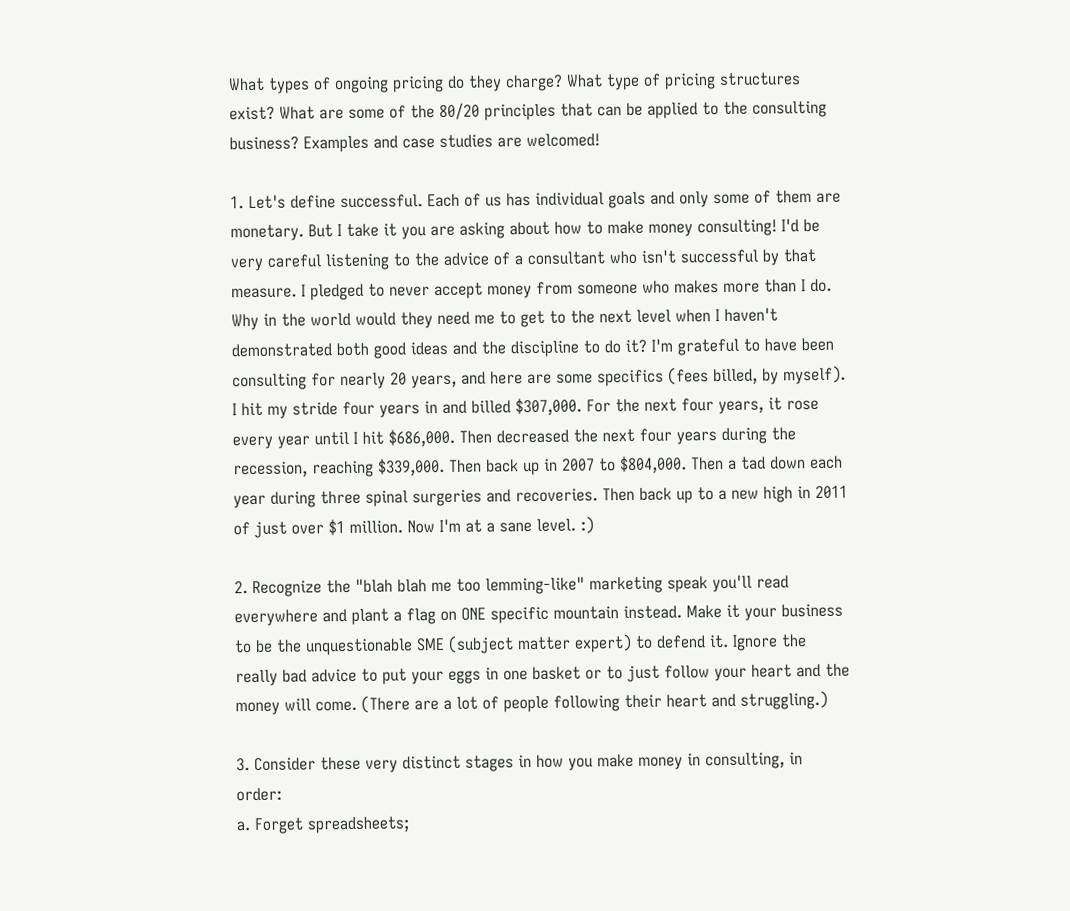What types of ongoing pricing do they charge? What type of pricing structures exist? What are some of the 80/20 principles that can be applied to the consulting business? Examples and case studies are welcomed!

1. Let's define successful. Each of us has individual goals and only some of them are monetary. But I take it you are asking about how to make money consulting! I'd be very careful listening to the advice of a consultant who isn't successful by that measure. I pledged to never accept money from someone who makes more than I do. Why in the world would they need me to get to the next level when I haven't demonstrated both good ideas and the discipline to do it? I'm grateful to have been consulting for nearly 20 years, and here are some specifics (fees billed, by myself). I hit my stride four years in and billed $307,000. For the next four years, it rose every year until I hit $686,000. Then decreased the next four years during the recession, reaching $339,000. Then back up in 2007 to $804,000. Then a tad down each year during three spinal surgeries and recoveries. Then back up to a new high in 2011 of just over $1 million. Now I'm at a sane level. :)

2. Recognize the "blah blah me too lemming-like" marketing speak you'll read everywhere and plant a flag on ONE specific mountain instead. Make it your business to be the unquestionable SME (subject matter expert) to defend it. Ignore the really bad advice to put your eggs in one basket or to just follow your heart and the money will come. (There are a lot of people following their heart and struggling.)

3. Consider these very distinct stages in how you make money in consulting, in order:
a. Forget spreadsheets;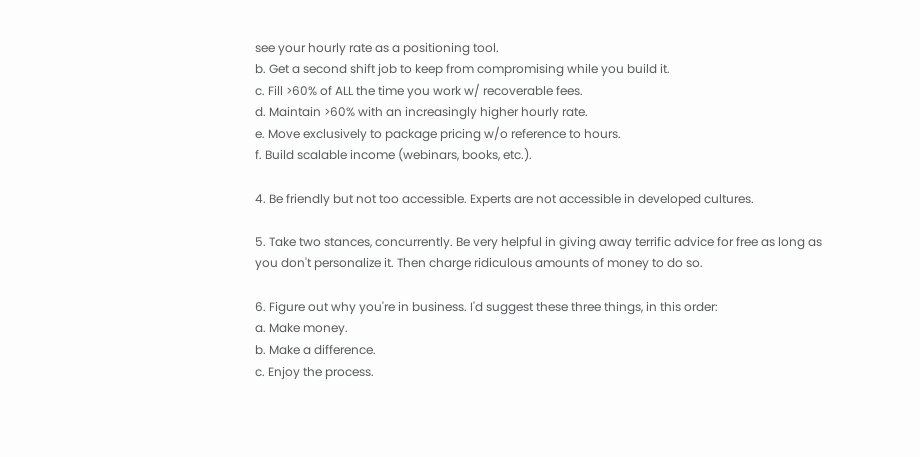see your hourly rate as a positioning tool.
b. Get a second shift job to keep from compromising while you build it.
c. Fill >60% of ALL the time you work w/ recoverable fees.
d. Maintain >60% with an increasingly higher hourly rate.
e. Move exclusively to package pricing w/o reference to hours.
f. Build scalable income (webinars, books, etc.).

4. Be friendly but not too accessible. Experts are not accessible in developed cultures.

5. Take two stances, concurrently. Be very helpful in giving away terrific advice for free as long as you don't personalize it. Then charge ridiculous amounts of money to do so.

6. Figure out why you're in business. I'd suggest these three things, in this order:
a. Make money.
b. Make a difference.
c. Enjoy the process.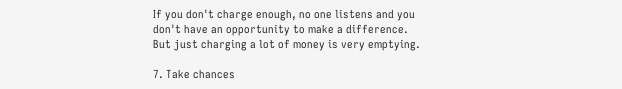If you don't charge enough, no one listens and you don't have an opportunity to make a difference. But just charging a lot of money is very emptying.

7. Take chances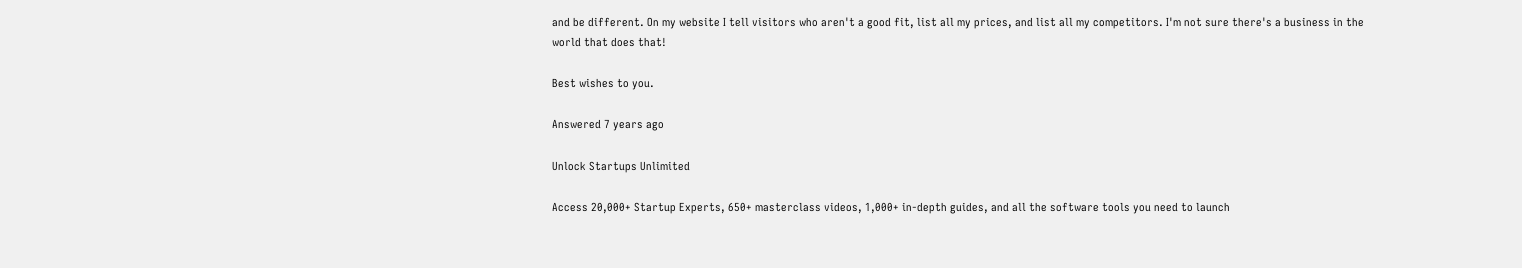and be different. On my website I tell visitors who aren't a good fit, list all my prices, and list all my competitors. I'm not sure there's a business in the world that does that!

Best wishes to you.

Answered 7 years ago

Unlock Startups Unlimited

Access 20,000+ Startup Experts, 650+ masterclass videos, 1,000+ in-depth guides, and all the software tools you need to launch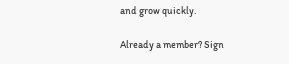and grow quickly.

Already a member? Sign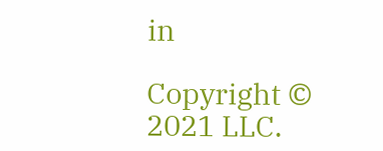in

Copyright © 2021 LLC.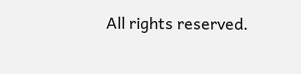All rights reserved.